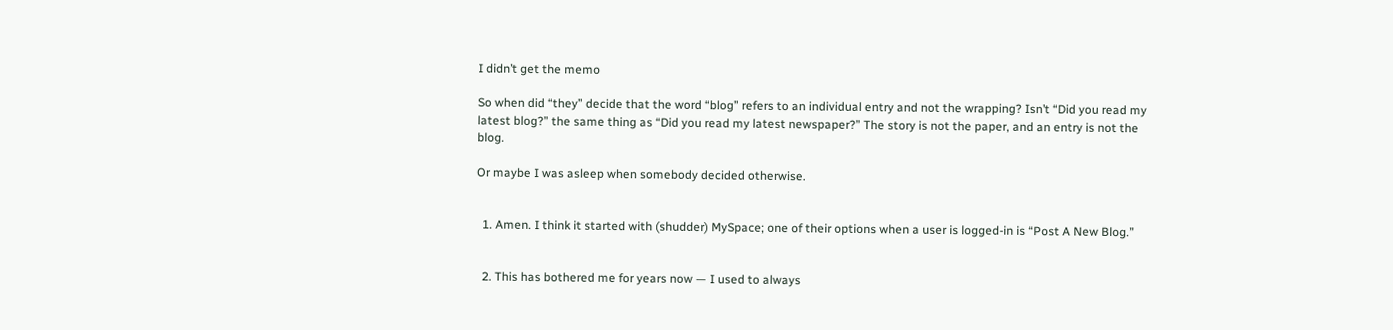I didn’t get the memo

So when did “they” decide that the word “blog” refers to an individual entry and not the wrapping? Isn’t “Did you read my latest blog?” the same thing as “Did you read my latest newspaper?” The story is not the paper, and an entry is not the blog.

Or maybe I was asleep when somebody decided otherwise.


  1. Amen. I think it started with (shudder) MySpace; one of their options when a user is logged-in is “Post A New Blog.”


  2. This has bothered me for years now — I used to always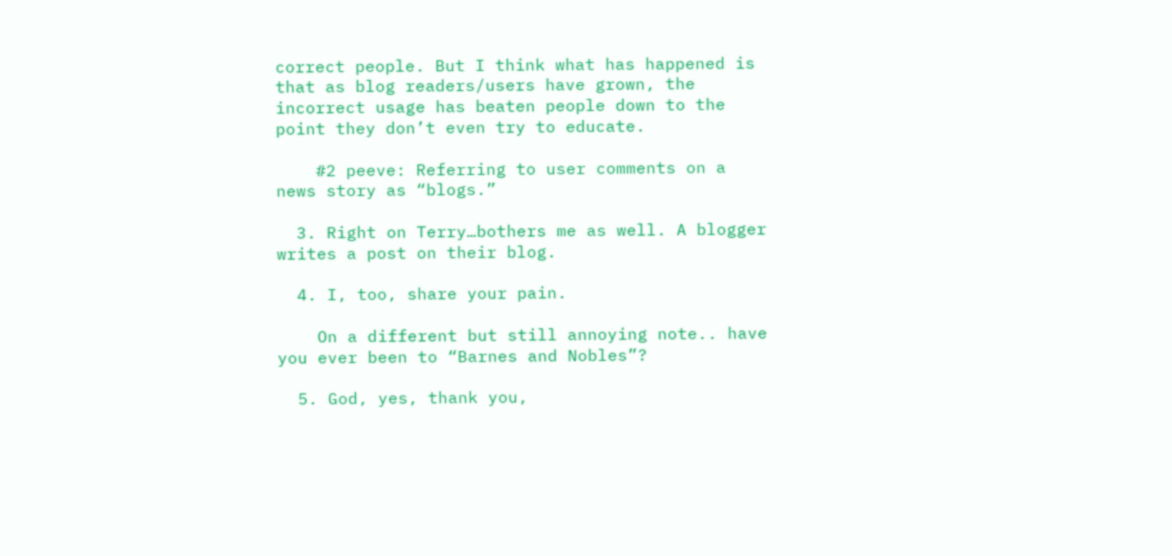correct people. But I think what has happened is that as blog readers/users have grown, the incorrect usage has beaten people down to the point they don’t even try to educate.

    #2 peeve: Referring to user comments on a news story as “blogs.”

  3. Right on Terry…bothers me as well. A blogger writes a post on their blog.

  4. I, too, share your pain.

    On a different but still annoying note.. have you ever been to “Barnes and Nobles”?

  5. God, yes, thank you,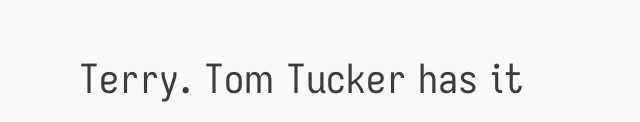Terry. Tom Tucker has it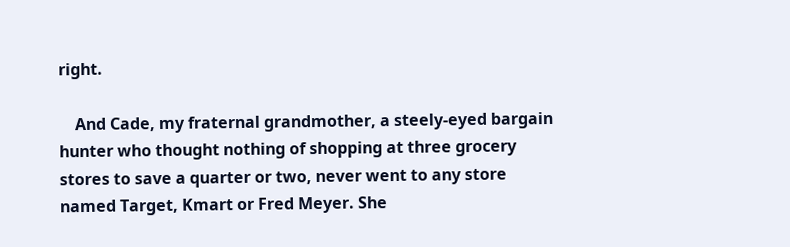right.

    And Cade, my fraternal grandmother, a steely-eyed bargain hunter who thought nothing of shopping at three grocery stores to save a quarter or two, never went to any store named Target, Kmart or Fred Meyer. She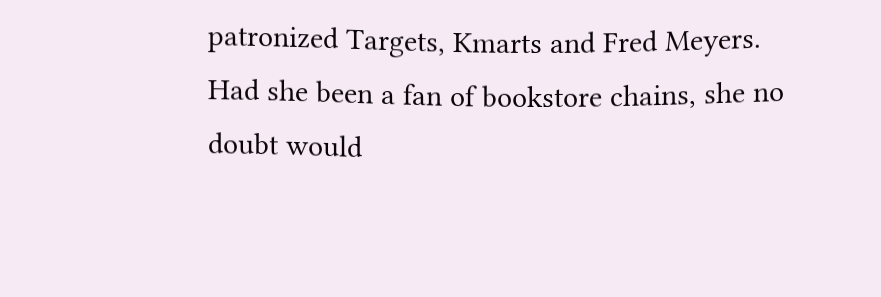patronized Targets, Kmarts and Fred Meyers. Had she been a fan of bookstore chains, she no doubt would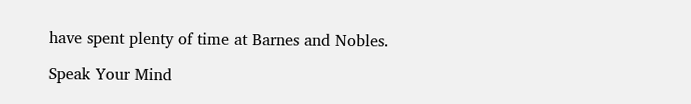have spent plenty of time at Barnes and Nobles.

Speak Your Mind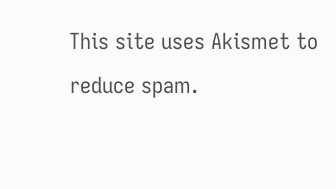This site uses Akismet to reduce spam.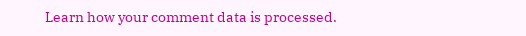Learn how your comment data is processed.